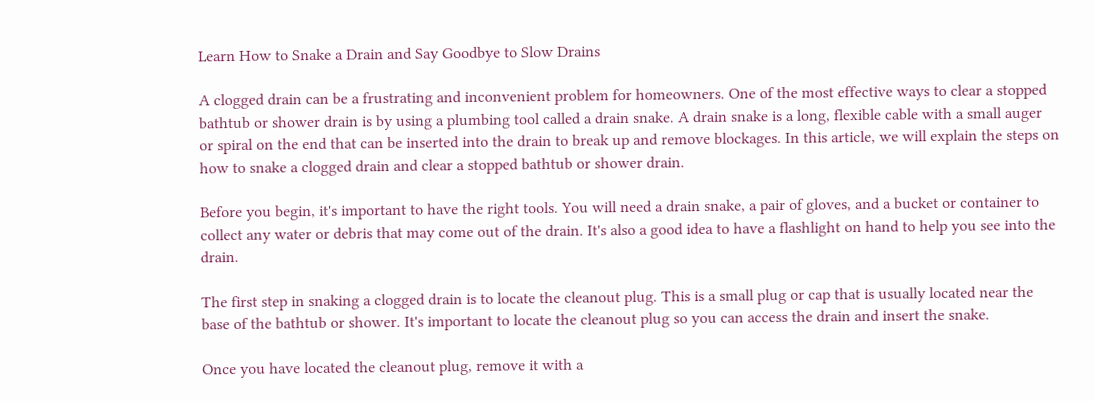Learn How to Snake a Drain and Say Goodbye to Slow Drains

A clogged drain can be a frustrating and inconvenient problem for homeowners. One of the most effective ways to clear a stopped bathtub or shower drain is by using a plumbing tool called a drain snake. A drain snake is a long, flexible cable with a small auger or spiral on the end that can be inserted into the drain to break up and remove blockages. In this article, we will explain the steps on how to snake a clogged drain and clear a stopped bathtub or shower drain.

Before you begin, it's important to have the right tools. You will need a drain snake, a pair of gloves, and a bucket or container to collect any water or debris that may come out of the drain. It's also a good idea to have a flashlight on hand to help you see into the drain.

The first step in snaking a clogged drain is to locate the cleanout plug. This is a small plug or cap that is usually located near the base of the bathtub or shower. It's important to locate the cleanout plug so you can access the drain and insert the snake.

Once you have located the cleanout plug, remove it with a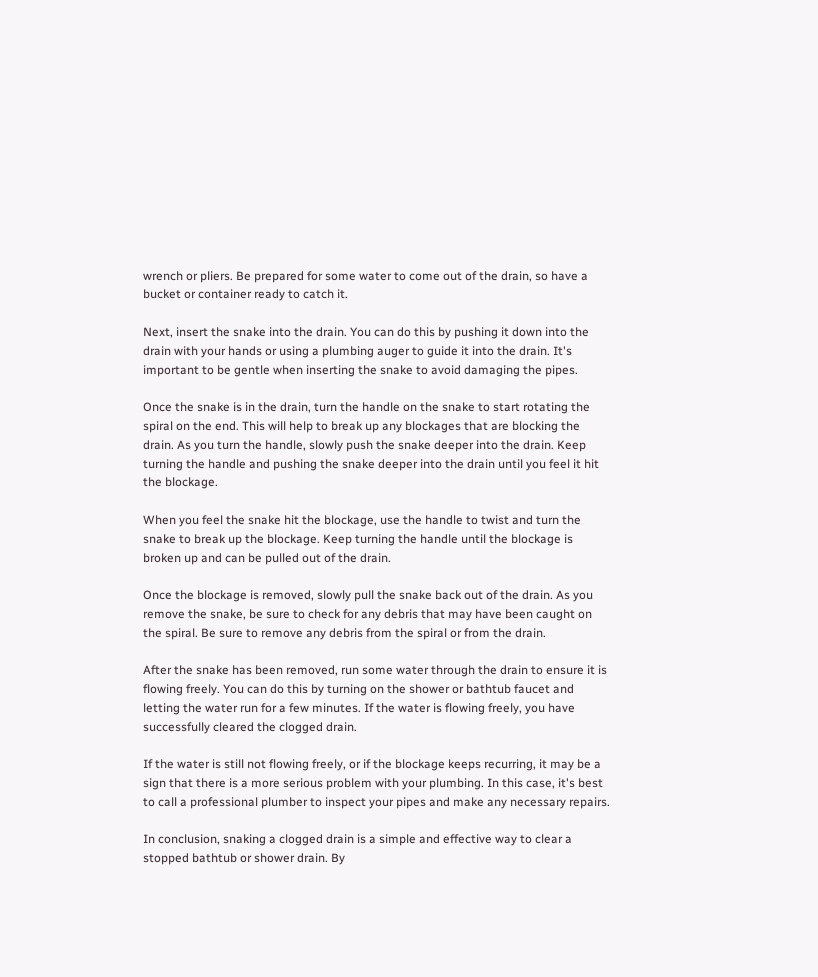wrench or pliers. Be prepared for some water to come out of the drain, so have a bucket or container ready to catch it.

Next, insert the snake into the drain. You can do this by pushing it down into the drain with your hands or using a plumbing auger to guide it into the drain. It's important to be gentle when inserting the snake to avoid damaging the pipes.

Once the snake is in the drain, turn the handle on the snake to start rotating the spiral on the end. This will help to break up any blockages that are blocking the drain. As you turn the handle, slowly push the snake deeper into the drain. Keep turning the handle and pushing the snake deeper into the drain until you feel it hit the blockage.

When you feel the snake hit the blockage, use the handle to twist and turn the snake to break up the blockage. Keep turning the handle until the blockage is broken up and can be pulled out of the drain.

Once the blockage is removed, slowly pull the snake back out of the drain. As you remove the snake, be sure to check for any debris that may have been caught on the spiral. Be sure to remove any debris from the spiral or from the drain.

After the snake has been removed, run some water through the drain to ensure it is flowing freely. You can do this by turning on the shower or bathtub faucet and letting the water run for a few minutes. If the water is flowing freely, you have successfully cleared the clogged drain.

If the water is still not flowing freely, or if the blockage keeps recurring, it may be a sign that there is a more serious problem with your plumbing. In this case, it's best to call a professional plumber to inspect your pipes and make any necessary repairs.

In conclusion, snaking a clogged drain is a simple and effective way to clear a stopped bathtub or shower drain. By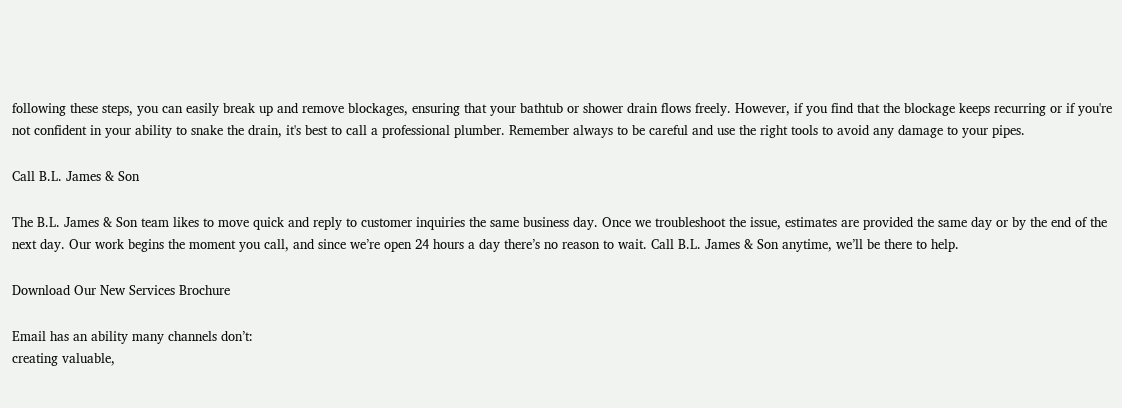following these steps, you can easily break up and remove blockages, ensuring that your bathtub or shower drain flows freely. However, if you find that the blockage keeps recurring or if you're not confident in your ability to snake the drain, it's best to call a professional plumber. Remember always to be careful and use the right tools to avoid any damage to your pipes.

Call B.L. James & Son

The B.L. James & Son team likes to move quick and reply to customer inquiries the same business day. Once we troubleshoot the issue, estimates are provided the same day or by the end of the next day. Our work begins the moment you call, and since we’re open 24 hours a day there’s no reason to wait. Call B.L. James & Son anytime, we’ll be there to help.

Download Our New Services Brochure

Email has an ability many channels don’t:
creating valuable,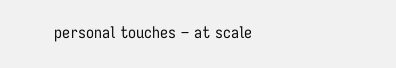personal touches – at scale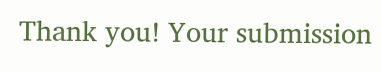Thank you! Your submission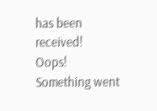has been received!
Oops! Something went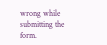wrong while submitting the form.